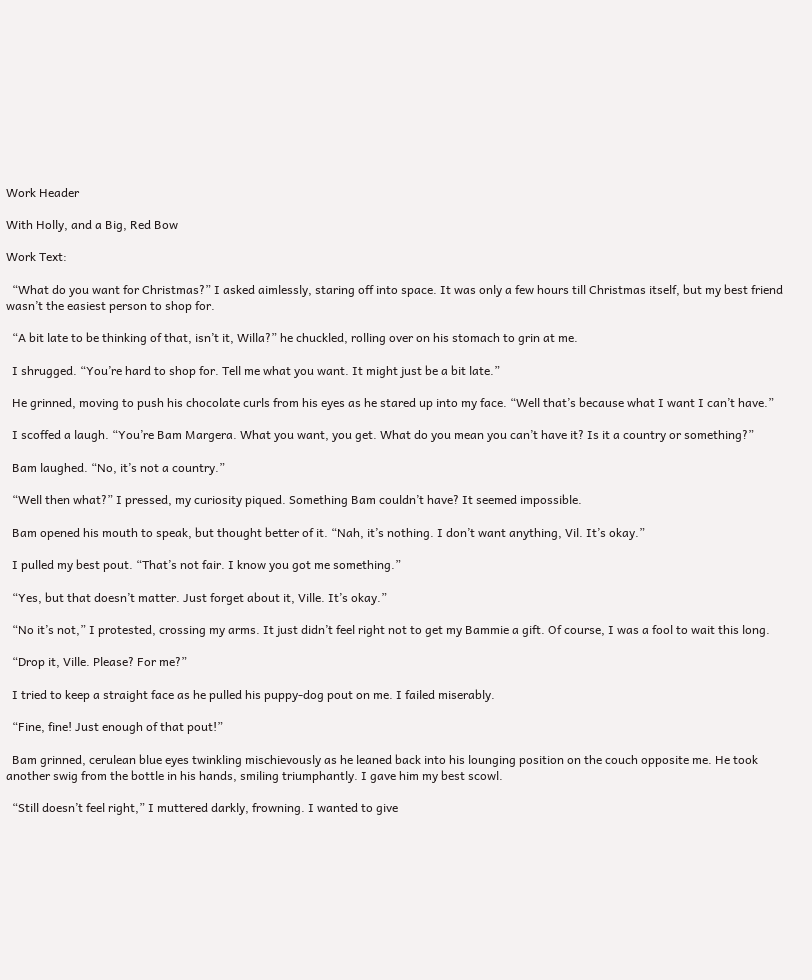Work Header

With Holly, and a Big, Red Bow

Work Text:

  “What do you want for Christmas?” I asked aimlessly, staring off into space. It was only a few hours till Christmas itself, but my best friend wasn’t the easiest person to shop for.

  “A bit late to be thinking of that, isn’t it, Willa?” he chuckled, rolling over on his stomach to grin at me.

  I shrugged. “You’re hard to shop for. Tell me what you want. It might just be a bit late.”

  He grinned, moving to push his chocolate curls from his eyes as he stared up into my face. “Well that’s because what I want I can’t have.”

  I scoffed a laugh. “You’re Bam Margera. What you want, you get. What do you mean you can’t have it? Is it a country or something?”

  Bam laughed. “No, it’s not a country.”

  “Well then what?” I pressed, my curiosity piqued. Something Bam couldn’t have? It seemed impossible.

  Bam opened his mouth to speak, but thought better of it. “Nah, it’s nothing. I don’t want anything, Vil. It’s okay.”

  I pulled my best pout. “That’s not fair. I know you got me something.”

  “Yes, but that doesn’t matter. Just forget about it, Ville. It’s okay.”

  “No it’s not,” I protested, crossing my arms. It just didn’t feel right not to get my Bammie a gift. Of course, I was a fool to wait this long.

  “Drop it, Ville. Please? For me?”

  I tried to keep a straight face as he pulled his puppy-dog pout on me. I failed miserably.

  “Fine, fine! Just enough of that pout!”

  Bam grinned, cerulean blue eyes twinkling mischievously as he leaned back into his lounging position on the couch opposite me. He took another swig from the bottle in his hands, smiling triumphantly. I gave him my best scowl.

  “Still doesn’t feel right,” I muttered darkly, frowning. I wanted to give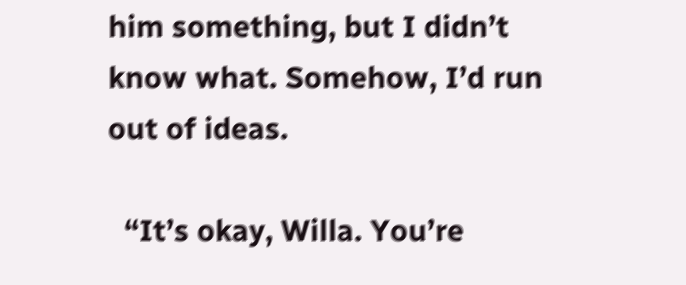him something, but I didn’t know what. Somehow, I’d run out of ideas.

  “It’s okay, Willa. You’re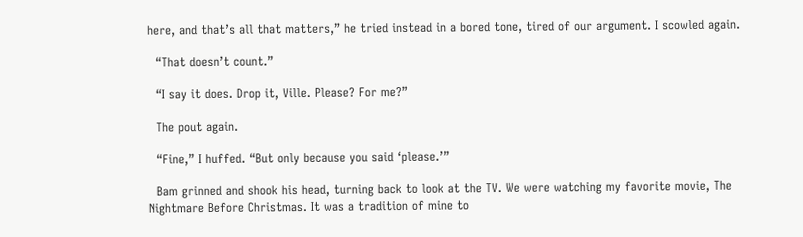here, and that’s all that matters,” he tried instead in a bored tone, tired of our argument. I scowled again.

  “That doesn’t count.”

  “I say it does. Drop it, Ville. Please? For me?”

  The pout again.

  “Fine,” I huffed. “But only because you said ‘please.’”

  Bam grinned and shook his head, turning back to look at the TV. We were watching my favorite movie, The Nightmare Before Christmas. It was a tradition of mine to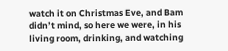watch it on Christmas Eve, and Bam didn’t mind, so here we were, in his living room, drinking, and watching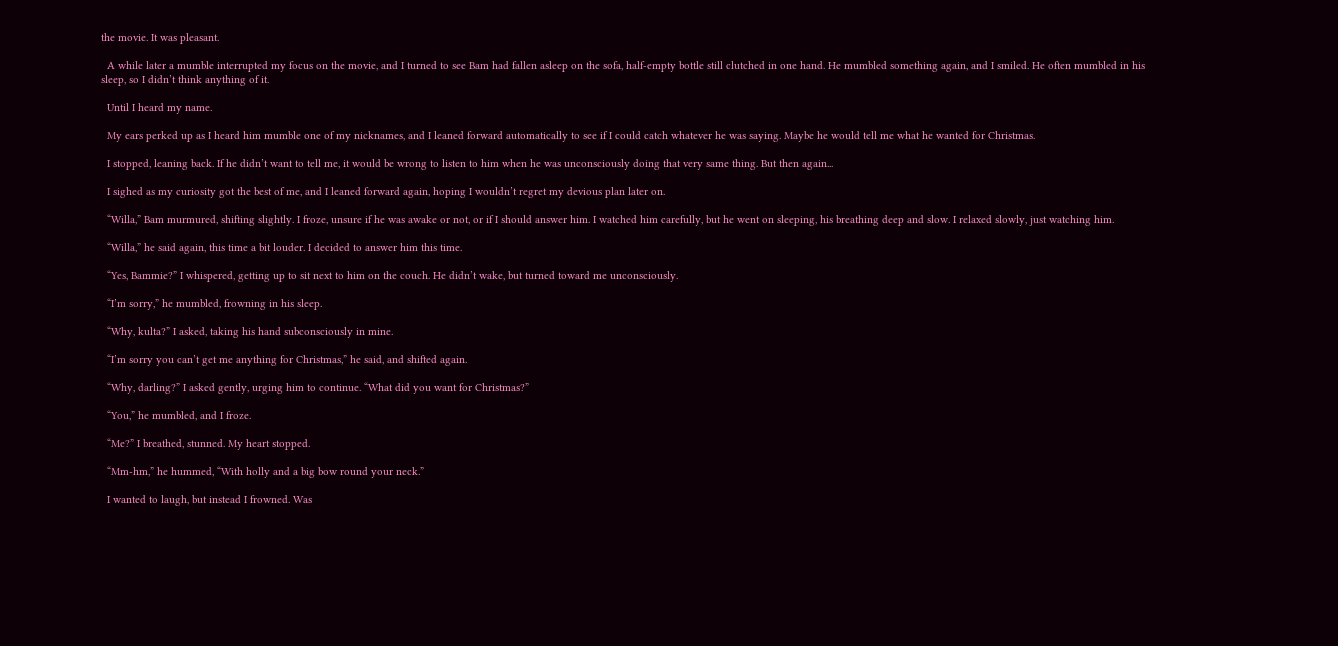the movie. It was pleasant.

  A while later a mumble interrupted my focus on the movie, and I turned to see Bam had fallen asleep on the sofa, half-empty bottle still clutched in one hand. He mumbled something again, and I smiled. He often mumbled in his sleep, so I didn’t think anything of it.

  Until I heard my name.

  My ears perked up as I heard him mumble one of my nicknames, and I leaned forward automatically to see if I could catch whatever he was saying. Maybe he would tell me what he wanted for Christmas.

  I stopped, leaning back. If he didn’t want to tell me, it would be wrong to listen to him when he was unconsciously doing that very same thing. But then again...

  I sighed as my curiosity got the best of me, and I leaned forward again, hoping I wouldn’t regret my devious plan later on.

  “Willa,” Bam murmured, shifting slightly. I froze, unsure if he was awake or not, or if I should answer him. I watched him carefully, but he went on sleeping, his breathing deep and slow. I relaxed slowly, just watching him.

  “Willa,” he said again, this time a bit louder. I decided to answer him this time.

  “Yes, Bammie?” I whispered, getting up to sit next to him on the couch. He didn’t wake, but turned toward me unconsciously.

  “I’m sorry,” he mumbled, frowning in his sleep.

  “Why, kulta?” I asked, taking his hand subconsciously in mine.

  “I’m sorry you can’t get me anything for Christmas,” he said, and shifted again.

  “Why, darling?” I asked gently, urging him to continue. “What did you want for Christmas?”

  “You,” he mumbled, and I froze.

  “Me?” I breathed, stunned. My heart stopped.

  “Mm-hm,” he hummed, “With holly and a big bow round your neck.”

  I wanted to laugh, but instead I frowned. Was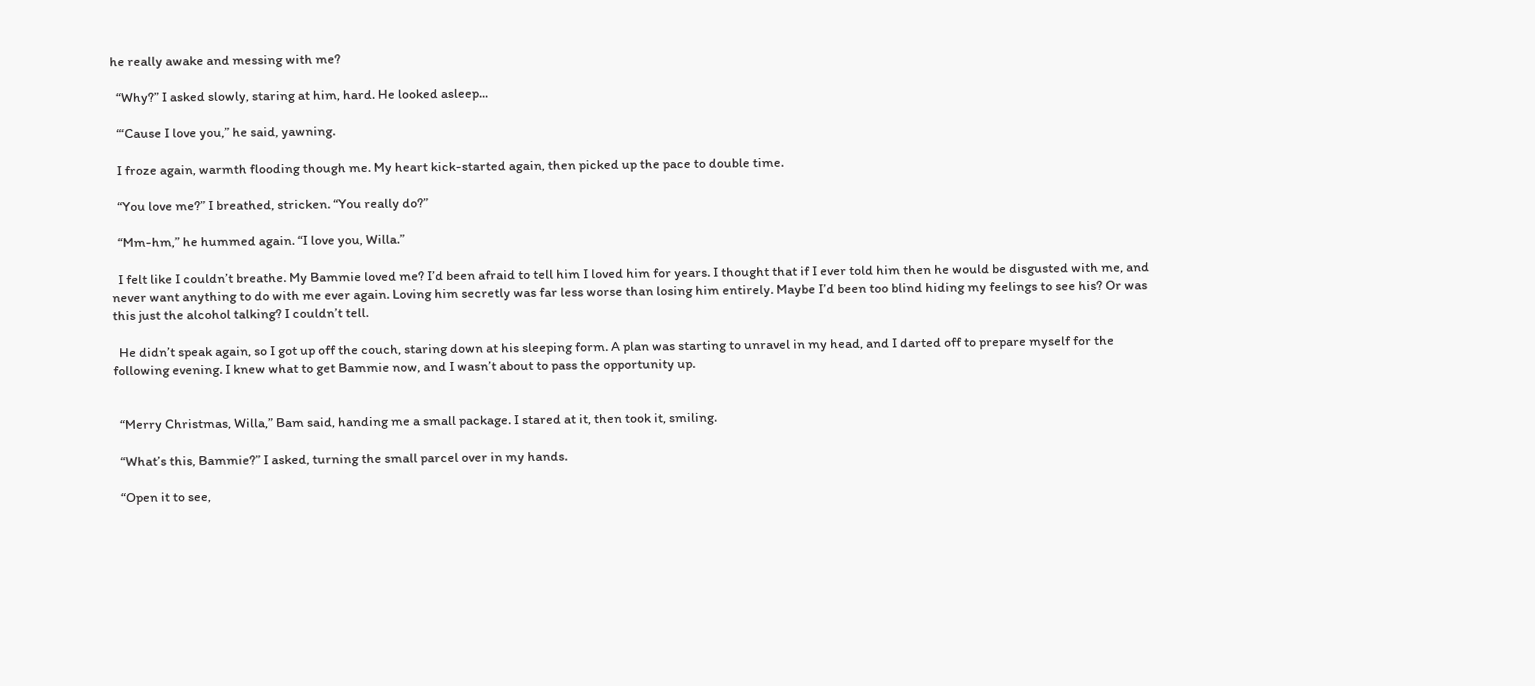he really awake and messing with me?

  “Why?” I asked slowly, staring at him, hard. He looked asleep...

  “‘Cause I love you,” he said, yawning.

  I froze again, warmth flooding though me. My heart kick-started again, then picked up the pace to double time.

  “You love me?” I breathed, stricken. “You really do?”

  “Mm-hm,” he hummed again. “I love you, Willa.”

  I felt like I couldn’t breathe. My Bammie loved me? I’d been afraid to tell him I loved him for years. I thought that if I ever told him then he would be disgusted with me, and never want anything to do with me ever again. Loving him secretly was far less worse than losing him entirely. Maybe I’d been too blind hiding my feelings to see his? Or was this just the alcohol talking? I couldn’t tell.

  He didn’t speak again, so I got up off the couch, staring down at his sleeping form. A plan was starting to unravel in my head, and I darted off to prepare myself for the following evening. I knew what to get Bammie now, and I wasn’t about to pass the opportunity up.


  “Merry Christmas, Willa,” Bam said, handing me a small package. I stared at it, then took it, smiling.

  “What’s this, Bammie?” I asked, turning the small parcel over in my hands.

  “Open it to see,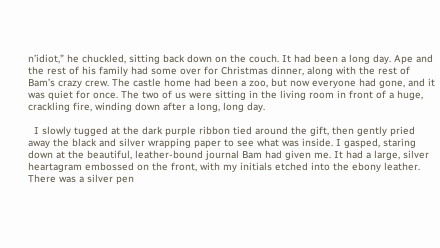n’idiot,” he chuckled, sitting back down on the couch. It had been a long day. Ape and the rest of his family had some over for Christmas dinner, along with the rest of Bam’s crazy crew. The castle home had been a zoo, but now everyone had gone, and it was quiet for once. The two of us were sitting in the living room in front of a huge, crackling fire, winding down after a long, long day.

  I slowly tugged at the dark purple ribbon tied around the gift, then gently pried away the black and silver wrapping paper to see what was inside. I gasped, staring down at the beautiful, leather-bound journal Bam had given me. It had a large, silver heartagram embossed on the front, with my initials etched into the ebony leather. There was a silver pen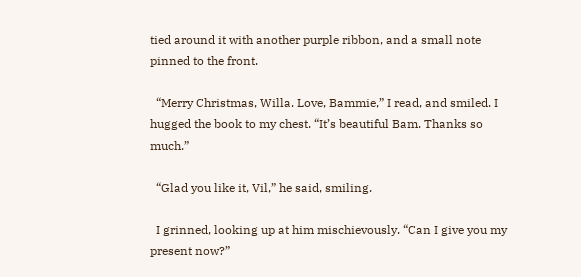tied around it with another purple ribbon, and a small note pinned to the front.

  “Merry Christmas, Willa. Love, Bammie,” I read, and smiled. I hugged the book to my chest. “It’s beautiful Bam. Thanks so much.”

  “Glad you like it, Vil,” he said, smiling.

  I grinned, looking up at him mischievously. “Can I give you my present now?”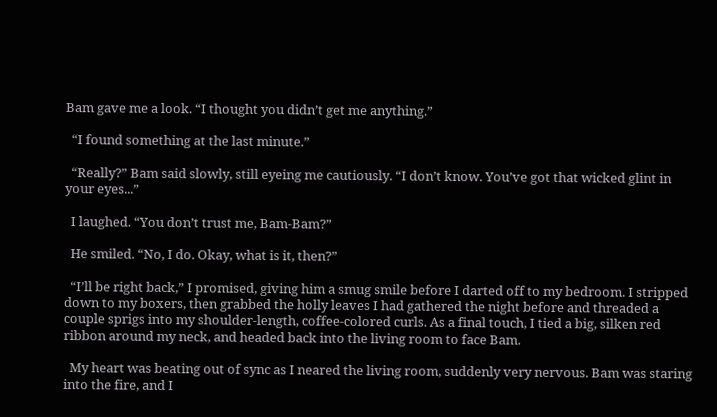Bam gave me a look. “I thought you didn’t get me anything.”

  “I found something at the last minute.”

  “Really?” Bam said slowly, still eyeing me cautiously. “I don’t know. You’ve got that wicked glint in your eyes...”

  I laughed. “You don’t trust me, Bam-Bam?”

  He smiled. “No, I do. Okay, what is it, then?”

  “I’ll be right back,” I promised, giving him a smug smile before I darted off to my bedroom. I stripped down to my boxers, then grabbed the holly leaves I had gathered the night before and threaded a couple sprigs into my shoulder-length, coffee-colored curls. As a final touch, I tied a big, silken red ribbon around my neck, and headed back into the living room to face Bam.

  My heart was beating out of sync as I neared the living room, suddenly very nervous. Bam was staring into the fire, and I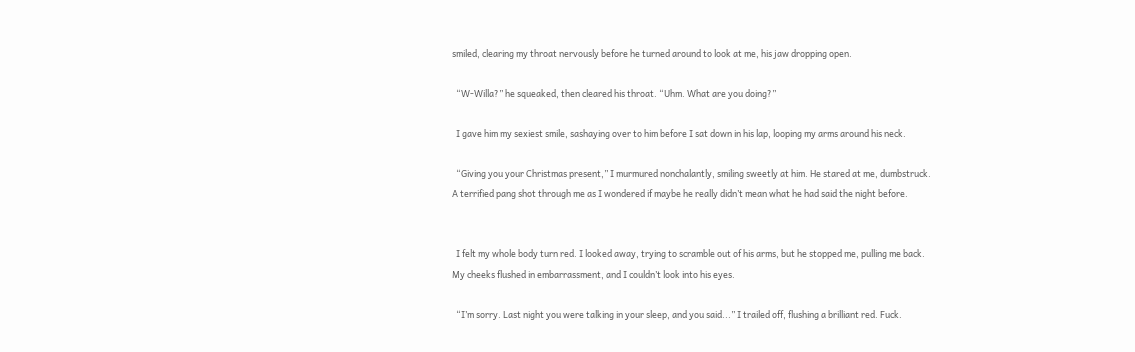smiled, clearing my throat nervously before he turned around to look at me, his jaw dropping open.

  “W-Willa?” he squeaked, then cleared his throat. “Uhm. What are you doing?”

  I gave him my sexiest smile, sashaying over to him before I sat down in his lap, looping my arms around his neck.

  “Giving you your Christmas present,” I murmured nonchalantly, smiling sweetly at him. He stared at me, dumbstruck. A terrified pang shot through me as I wondered if maybe he really didn’t mean what he had said the night before.


  I felt my whole body turn red. I looked away, trying to scramble out of his arms, but he stopped me, pulling me back. My cheeks flushed in embarrassment, and I couldn’t look into his eyes.

  “I’m sorry. Last night you were talking in your sleep, and you said...” I trailed off, flushing a brilliant red. Fuck.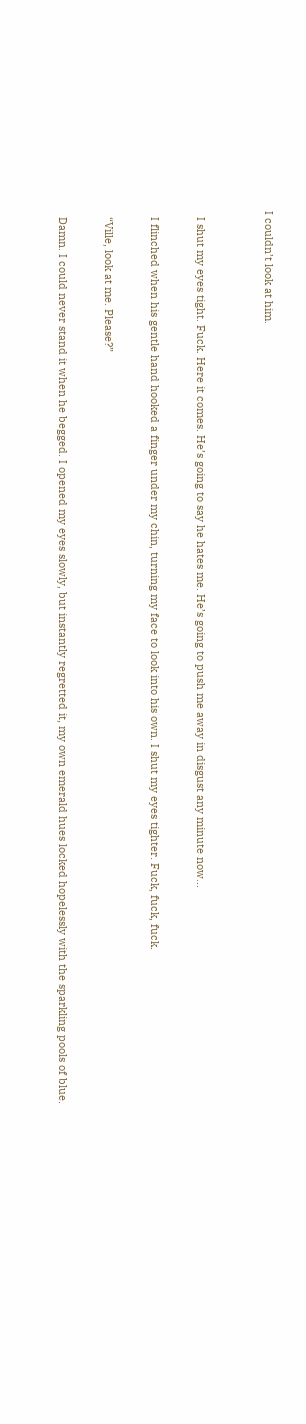I couldn’t look at him.


  I shut my eyes tight. Fuck. Here it comes. He’s going to say he hates me. He’s going to push me away in disgust any minute now...

  I flinched when his gentle hand hooked a finger under my chin, turning my face to look into his own. I shut my eyes tighter. Fuck, fuck, fuck.

  “Ville, look at me. Please?”

  Damn. I could never stand it when he begged. I opened my eyes slowly, but instantly regretted it, my own emerald hues locked hopelessly with the sparkling pools of blue.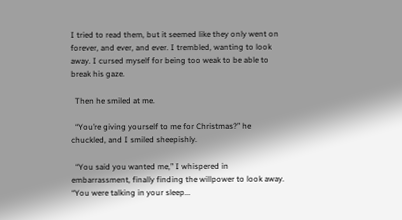I tried to read them, but it seemed like they only went on forever, and ever, and ever. I trembled, wanting to look away. I cursed myself for being too weak to be able to break his gaze.

  Then he smiled at me.

  “You’re giving yourself to me for Christmas?” he chuckled, and I smiled sheepishly.

  “You said you wanted me,” I whispered in embarrassment, finally finding the willpower to look away. “You were talking in your sleep...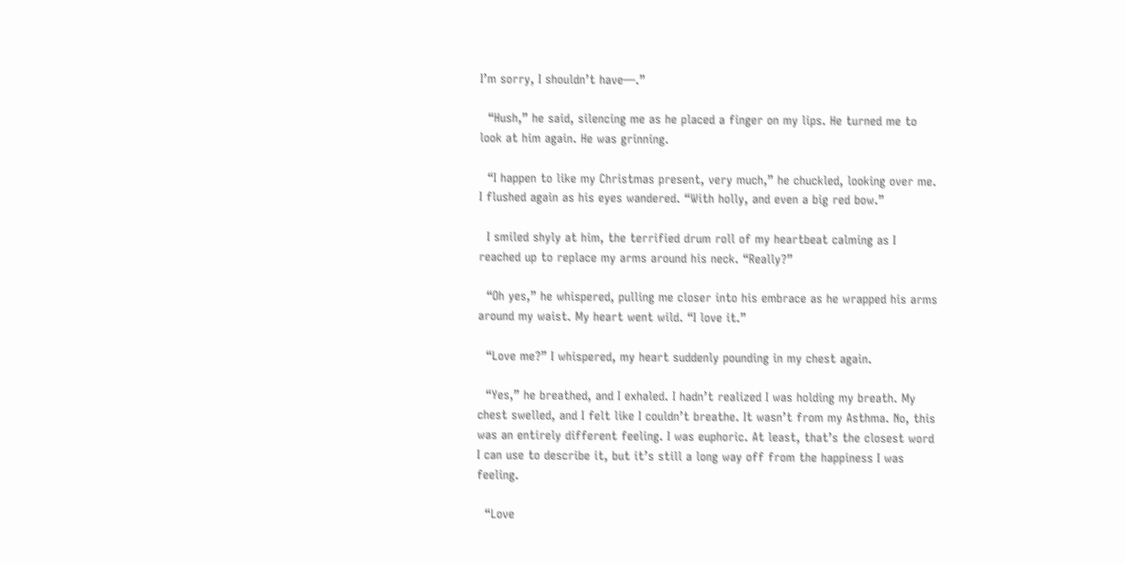I’m sorry, I shouldn’t have—.”

  “Hush,” he said, silencing me as he placed a finger on my lips. He turned me to look at him again. He was grinning.

  “I happen to like my Christmas present, very much,” he chuckled, looking over me. I flushed again as his eyes wandered. “With holly, and even a big red bow.”

  I smiled shyly at him, the terrified drum roll of my heartbeat calming as I reached up to replace my arms around his neck. “Really?”

  “Oh yes,” he whispered, pulling me closer into his embrace as he wrapped his arms around my waist. My heart went wild. “I love it.”

  “Love me?” I whispered, my heart suddenly pounding in my chest again.

  “Yes,” he breathed, and I exhaled. I hadn’t realized I was holding my breath. My chest swelled, and I felt like I couldn’t breathe. It wasn’t from my Asthma. No, this was an entirely different feeling. I was euphoric. At least, that’s the closest word I can use to describe it, but it’s still a long way off from the happiness I was feeling.

  “Love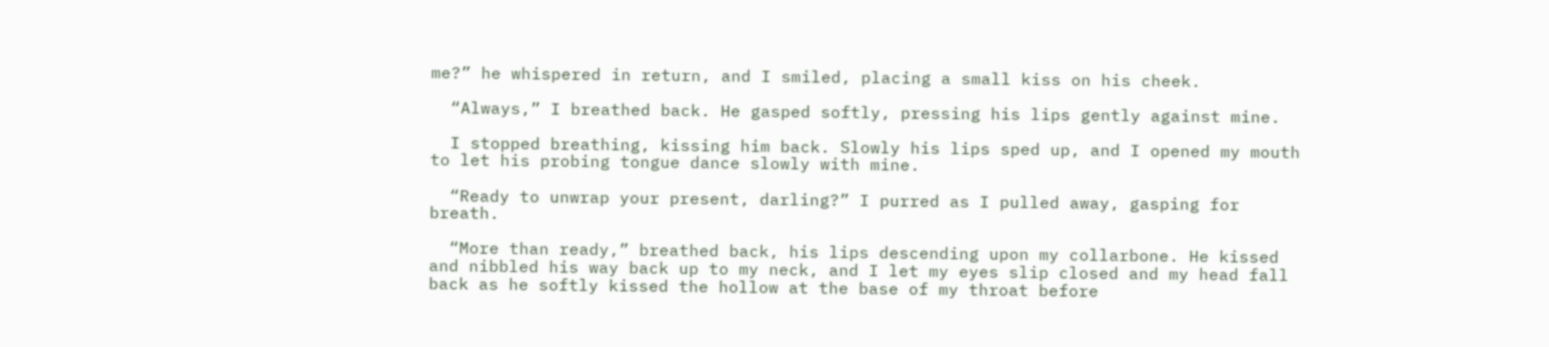me?” he whispered in return, and I smiled, placing a small kiss on his cheek.

  “Always,” I breathed back. He gasped softly, pressing his lips gently against mine.

  I stopped breathing, kissing him back. Slowly his lips sped up, and I opened my mouth to let his probing tongue dance slowly with mine.

  “Ready to unwrap your present, darling?” I purred as I pulled away, gasping for breath.

  “More than ready,” breathed back, his lips descending upon my collarbone. He kissed and nibbled his way back up to my neck, and I let my eyes slip closed and my head fall back as he softly kissed the hollow at the base of my throat before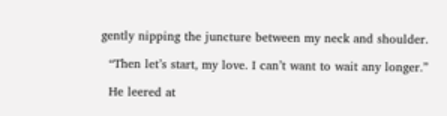gently nipping the juncture between my neck and shoulder.

  “Then let’s start, my love. I can’t want to wait any longer.”

  He leered at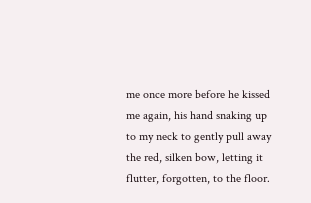me once more before he kissed me again, his hand snaking up to my neck to gently pull away the red, silken bow, letting it flutter, forgotten, to the floor.